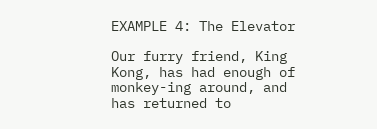EXAMPLE 4: The Elevator

Our furry friend, King Kong, has had enough of monkey-ing around, and has returned to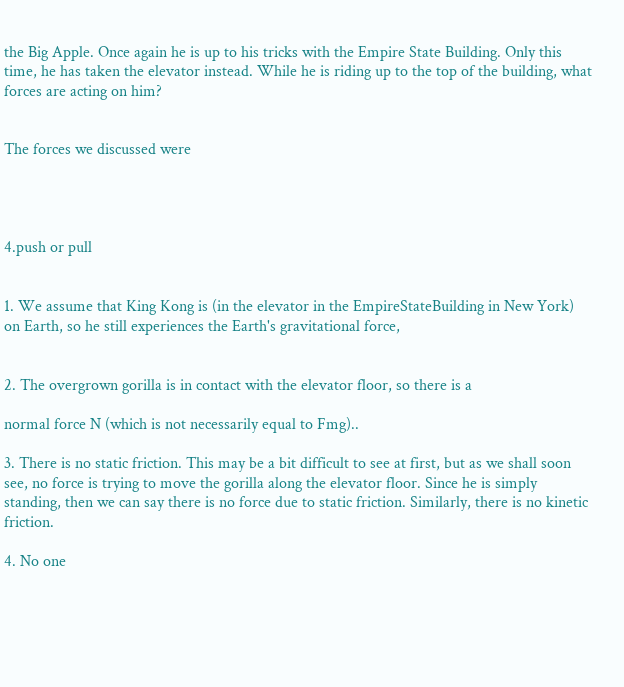the Big Apple. Once again he is up to his tricks with the Empire State Building. Only this time, he has taken the elevator instead. While he is riding up to the top of the building, what forces are acting on him?


The forces we discussed were




4.push or pull


1. We assume that King Kong is (in the elevator in the EmpireStateBuilding in New York) on Earth, so he still experiences the Earth's gravitational force,


2. The overgrown gorilla is in contact with the elevator floor, so there is a

normal force N (which is not necessarily equal to Fmg)..

3. There is no static friction. This may be a bit difficult to see at first, but as we shall soon see, no force is trying to move the gorilla along the elevator floor. Since he is simply standing, then we can say there is no force due to static friction. Similarly, there is no kinetic friction.

4. No one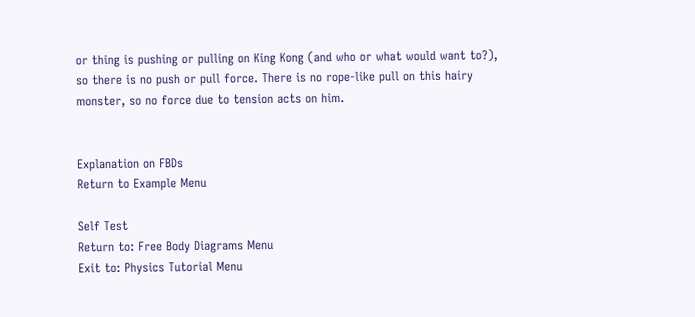or thing is pushing or pulling on King Kong (and who or what would want to?), so there is no push or pull force. There is no rope-like pull on this hairy monster, so no force due to tension acts on him.


Explanation on FBDs
Return to Example Menu

Self Test
Return to: Free Body Diagrams Menu
Exit to: Physics Tutorial Menu